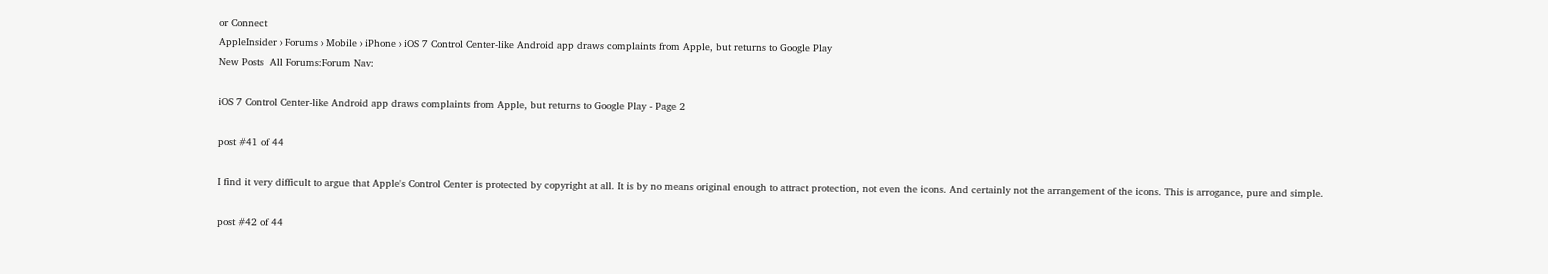or Connect
AppleInsider › Forums › Mobile › iPhone › iOS 7 Control Center-like Android app draws complaints from Apple, but returns to Google Play
New Posts  All Forums:Forum Nav:

iOS 7 Control Center-like Android app draws complaints from Apple, but returns to Google Play - Page 2

post #41 of 44

I find it very difficult to argue that Apple's Control Center is protected by copyright at all. It is by no means original enough to attract protection, not even the icons. And certainly not the arrangement of the icons. This is arrogance, pure and simple.

post #42 of 44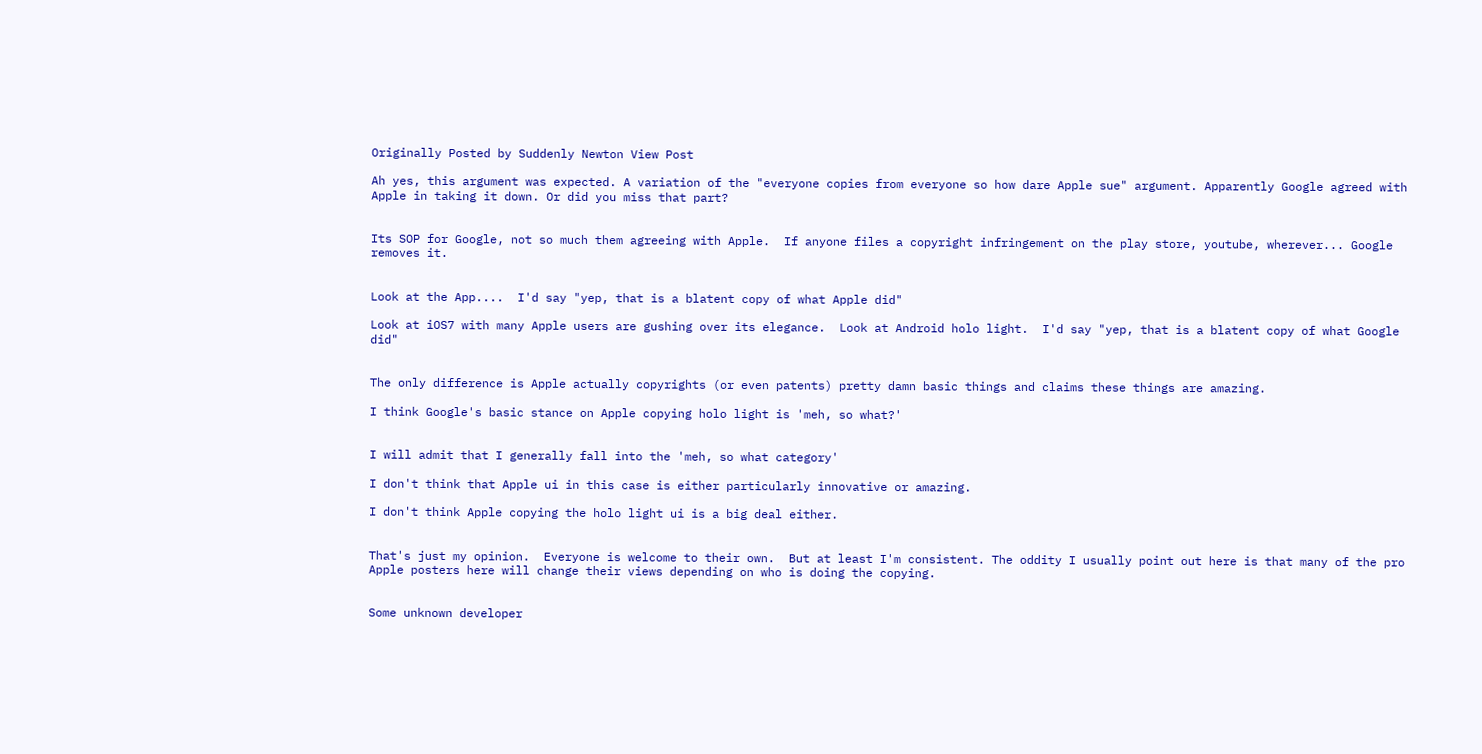Originally Posted by Suddenly Newton View Post

Ah yes, this argument was expected. A variation of the "everyone copies from everyone so how dare Apple sue" argument. Apparently Google agreed with Apple in taking it down. Or did you miss that part?


Its SOP for Google, not so much them agreeing with Apple.  If anyone files a copyright infringement on the play store, youtube, wherever... Google removes it.


Look at the App....  I'd say "yep, that is a blatent copy of what Apple did"

Look at iOS7 with many Apple users are gushing over its elegance.  Look at Android holo light.  I'd say "yep, that is a blatent copy of what Google did"


The only difference is Apple actually copyrights (or even patents) pretty damn basic things and claims these things are amazing.

I think Google's basic stance on Apple copying holo light is 'meh, so what?'


I will admit that I generally fall into the 'meh, so what category'

I don't think that Apple ui in this case is either particularly innovative or amazing.

I don't think Apple copying the holo light ui is a big deal either.


That's just my opinion.  Everyone is welcome to their own.  But at least I'm consistent. The oddity I usually point out here is that many of the pro Apple posters here will change their views depending on who is doing the copying.


Some unknown developer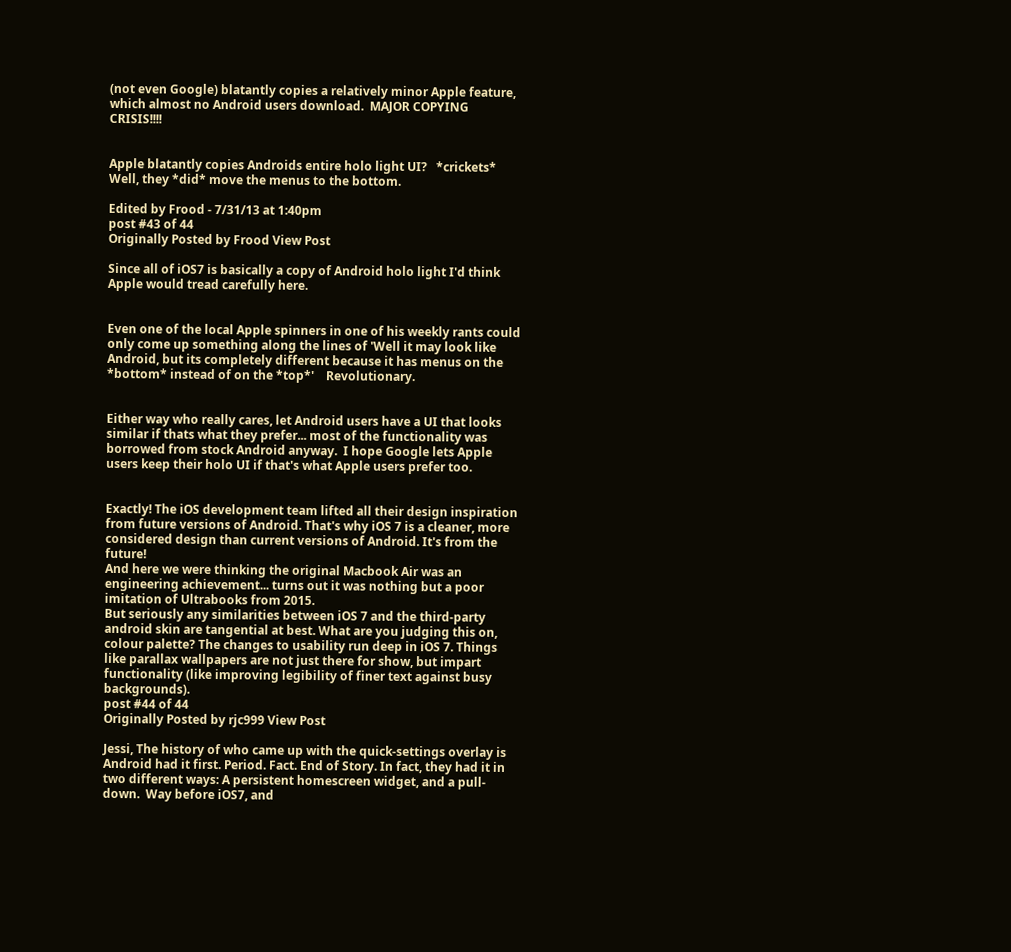(not even Google) blatantly copies a relatively minor Apple feature, which almost no Android users download.  MAJOR COPYING CRISIS!!!!


Apple blatantly copies Androids entire holo light UI?   *crickets*   Well, they *did* move the menus to the bottom.

Edited by Frood - 7/31/13 at 1:40pm
post #43 of 44
Originally Posted by Frood View Post

Since all of iOS7 is basically a copy of Android holo light I'd think Apple would tread carefully here.


Even one of the local Apple spinners in one of his weekly rants could only come up something along the lines of 'Well it may look like Android, but its completely different because it has menus on the *bottom* instead of on the *top*'    Revolutionary.


Either way who really cares, let Android users have a UI that looks similar if thats what they prefer... most of the functionality was borrowed from stock Android anyway.  I hope Google lets Apple users keep their holo UI if that's what Apple users prefer too.


Exactly! The iOS development team lifted all their design inspiration from future versions of Android. That's why iOS 7 is a cleaner, more considered design than current versions of Android. It's from the future!
And here we were thinking the original Macbook Air was an engineering achievement... turns out it was nothing but a poor imitation of Ultrabooks from 2015.
But seriously any similarities between iOS 7 and the third-party android skin are tangential at best. What are you judging this on, colour palette? The changes to usability run deep in iOS 7. Things like parallax wallpapers are not just there for show, but impart functionality (like improving legibility of finer text against busy backgrounds).
post #44 of 44
Originally Posted by rjc999 View Post

Jessi, The history of who came up with the quick-settings overlay is Android had it first. Period. Fact. End of Story. In fact, they had it in two different ways: A persistent homescreen widget, and a pull-down.  Way before iOS7, and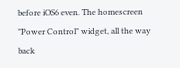before iOS6 even. The homescreen "Power Control" widget, all the way back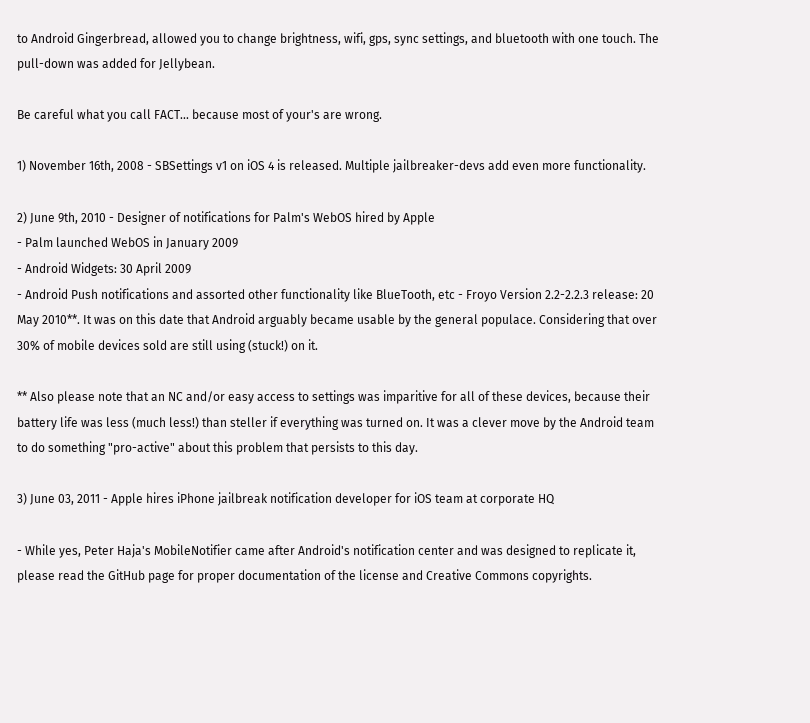to Android Gingerbread, allowed you to change brightness, wifi, gps, sync settings, and bluetooth with one touch. The pull-down was added for Jellybean.

Be careful what you call FACT... because most of your's are wrong.

1) November 16th, 2008 - SBSettings v1 on iOS 4 is released. Multiple jailbreaker-devs add even more functionality.

2) June 9th, 2010 - Designer of notifications for Palm's WebOS hired by Apple
- Palm launched WebOS in January 2009
- Android Widgets: 30 April 2009
- Android Push notifications and assorted other functionality like BlueTooth, etc - Froyo Version 2.2-2.2.3 release: 20 May 2010**. It was on this date that Android arguably became usable by the general populace. Considering that over 30% of mobile devices sold are still using (stuck!) on it.

** Also please note that an NC and/or easy access to settings was imparitive for all of these devices, because their battery life was less (much less!) than steller if everything was turned on. It was a clever move by the Android team to do something "pro-active" about this problem that persists to this day.

3) June 03, 2011 - Apple hires iPhone jailbreak notification developer for iOS team at corporate HQ

- While yes, Peter Haja's MobileNotifier came after Android's notification center and was designed to replicate it, please read the GitHub page for proper documentation of the license and Creative Commons copyrights.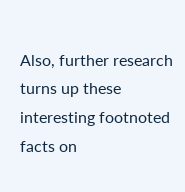Also, further research turns up these interesting footnoted facts on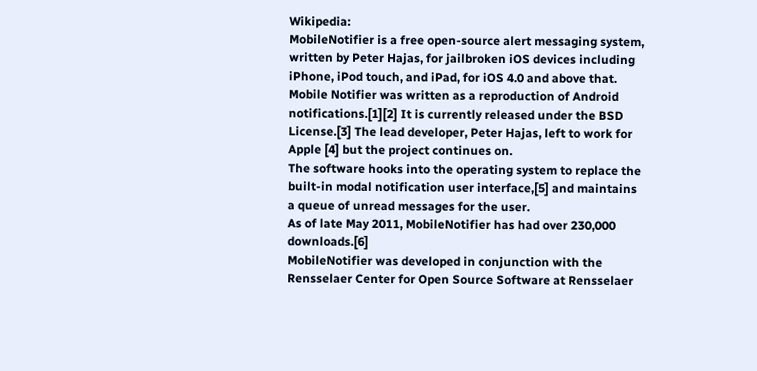Wikipedia:
MobileNotifier is a free open-source alert messaging system, written by Peter Hajas, for jailbroken iOS devices including iPhone, iPod touch, and iPad, for iOS 4.0 and above that. Mobile Notifier was written as a reproduction of Android notifications.[1][2] It is currently released under the BSD License.[3] The lead developer, Peter Hajas, left to work for Apple [4] but the project continues on.
The software hooks into the operating system to replace the built-in modal notification user interface,[5] and maintains a queue of unread messages for the user.
As of late May 2011, MobileNotifier has had over 230,000 downloads.[6]
MobileNotifier was developed in conjunction with the Rensselaer Center for Open Source Software at Rensselaer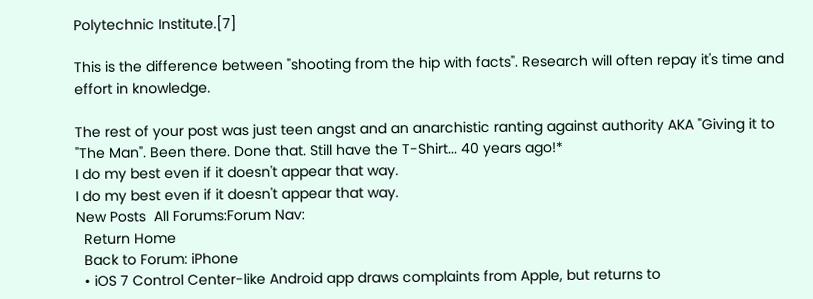Polytechnic Institute.[7]

This is the difference between "shooting from the hip with facts". Research will often repay it's time and effort in knowledge.

The rest of your post was just teen angst and an anarchistic ranting against authority AKA "Giving it to "The Man". Been there. Done that. Still have the T-Shirt... 40 years ago!*
I do my best even if it doesn't appear that way.
I do my best even if it doesn't appear that way.
New Posts  All Forums:Forum Nav:
  Return Home
  Back to Forum: iPhone
  • iOS 7 Control Center-like Android app draws complaints from Apple, but returns to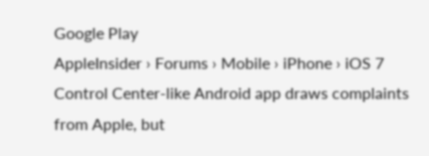Google Play
AppleInsider › Forums › Mobile › iPhone › iOS 7 Control Center-like Android app draws complaints from Apple, but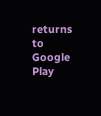returns to Google Play